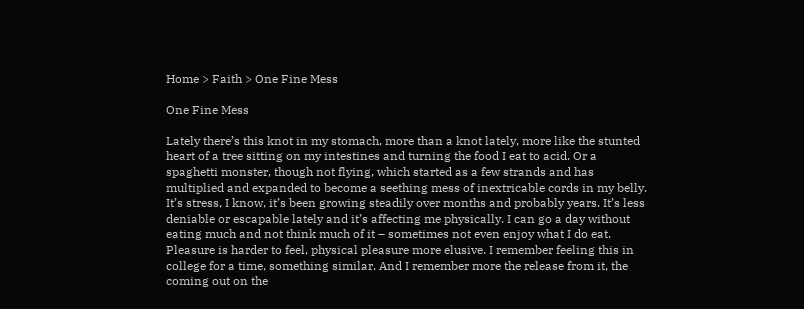Home > Faith > One Fine Mess

One Fine Mess

Lately there’s this knot in my stomach, more than a knot lately, more like the stunted heart of a tree sitting on my intestines and turning the food I eat to acid. Or a spaghetti monster, though not flying, which started as a few strands and has multiplied and expanded to become a seething mess of inextricable cords in my belly. It’s stress, I know, it’s been growing steadily over months and probably years. It’s less deniable or escapable lately and it’s affecting me physically. I can go a day without eating much and not think much of it – sometimes not even enjoy what I do eat. Pleasure is harder to feel, physical pleasure more elusive. I remember feeling this in college for a time, something similar. And I remember more the release from it, the coming out on the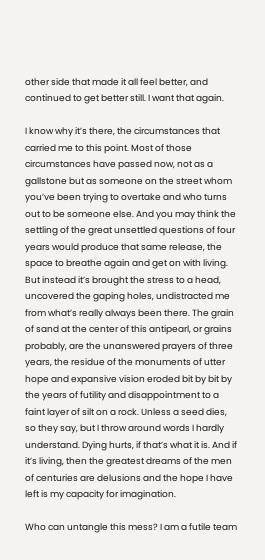other side that made it all feel better, and continued to get better still. I want that again.

I know why it’s there, the circumstances that carried me to this point. Most of those circumstances have passed now, not as a gallstone but as someone on the street whom you’ve been trying to overtake and who turns out to be someone else. And you may think the settling of the great unsettled questions of four years would produce that same release, the space to breathe again and get on with living. But instead it’s brought the stress to a head, uncovered the gaping holes, undistracted me from what’s really always been there. The grain of sand at the center of this antipearl, or grains probably, are the unanswered prayers of three years, the residue of the monuments of utter hope and expansive vision eroded bit by bit by the years of futility and disappointment to a faint layer of silt on a rock. Unless a seed dies, so they say, but I throw around words I hardly understand. Dying hurts, if that’s what it is. And if it’s living, then the greatest dreams of the men of centuries are delusions and the hope I have left is my capacity for imagination.

Who can untangle this mess? I am a futile team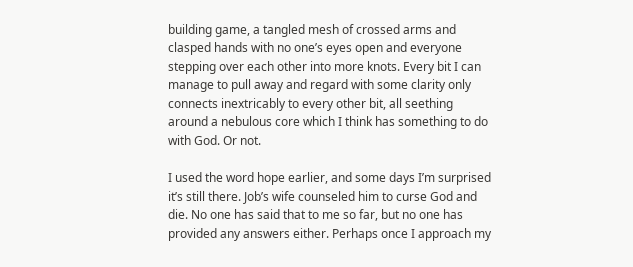building game, a tangled mesh of crossed arms and clasped hands with no one’s eyes open and everyone stepping over each other into more knots. Every bit I can manage to pull away and regard with some clarity only connects inextricably to every other bit, all seething around a nebulous core which I think has something to do with God. Or not.

I used the word hope earlier, and some days I’m surprised it’s still there. Job’s wife counseled him to curse God and die. No one has said that to me so far, but no one has provided any answers either. Perhaps once I approach my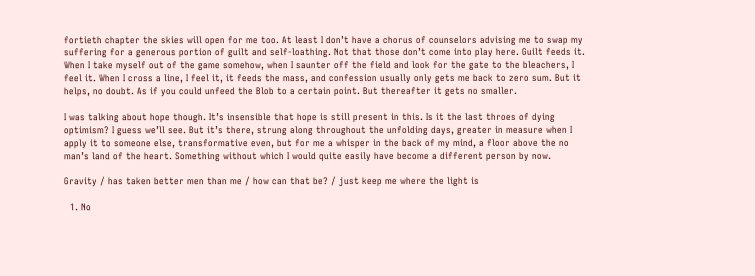fortieth chapter the skies will open for me too. At least I don’t have a chorus of counselors advising me to swap my suffering for a generous portion of guilt and self-loathing. Not that those don’t come into play here. Guilt feeds it. When I take myself out of the game somehow, when I saunter off the field and look for the gate to the bleachers, I feel it. When I cross a line, I feel it, it feeds the mass, and confession usually only gets me back to zero sum. But it helps, no doubt. As if you could unfeed the Blob to a certain point. But thereafter it gets no smaller.

I was talking about hope though. It’s insensible that hope is still present in this. Is it the last throes of dying optimism? I guess we’ll see. But it’s there, strung along throughout the unfolding days, greater in measure when I apply it to someone else, transformative even, but for me a whisper in the back of my mind, a floor above the no man’s land of the heart. Something without which I would quite easily have become a different person by now.

Gravity / has taken better men than me / how can that be? / just keep me where the light is

  1. No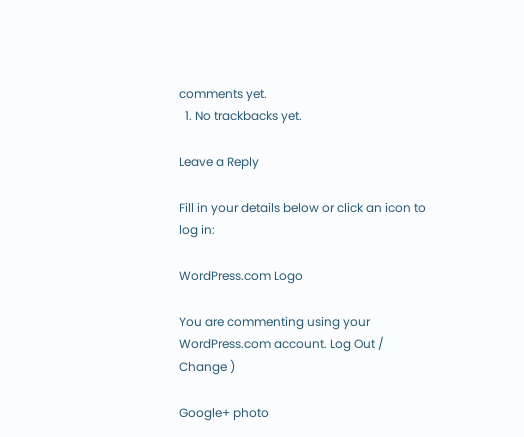comments yet.
  1. No trackbacks yet.

Leave a Reply

Fill in your details below or click an icon to log in:

WordPress.com Logo

You are commenting using your WordPress.com account. Log Out /  Change )

Google+ photo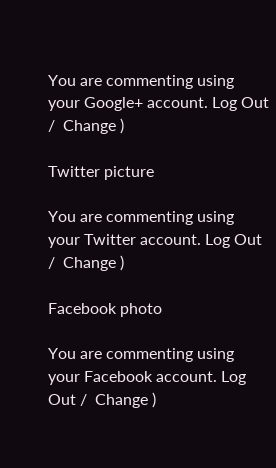You are commenting using your Google+ account. Log Out /  Change )

Twitter picture

You are commenting using your Twitter account. Log Out /  Change )

Facebook photo

You are commenting using your Facebook account. Log Out /  Change )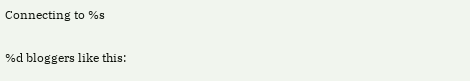Connecting to %s

%d bloggers like this: